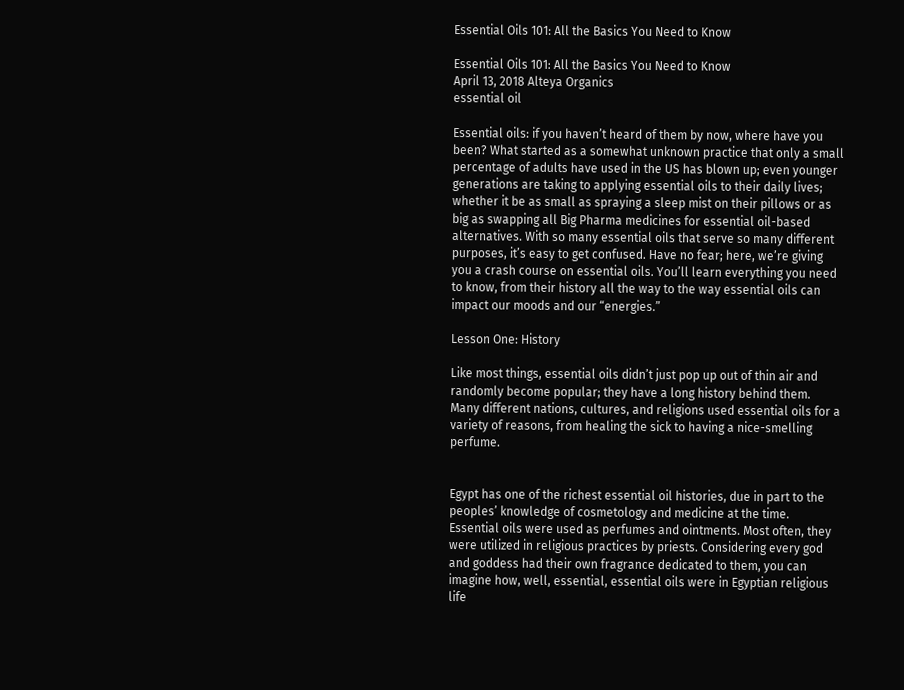Essential Oils 101: All the Basics You Need to Know

Essential Oils 101: All the Basics You Need to Know
April 13, 2018 Alteya Organics
essential oil

Essential oils: if you haven’t heard of them by now, where have you been? What started as a somewhat unknown practice that only a small percentage of adults have used in the US has blown up; even younger generations are taking to applying essential oils to their daily lives; whether it be as small as spraying a sleep mist on their pillows or as big as swapping all Big Pharma medicines for essential oil-based alternatives. With so many essential oils that serve so many different purposes, it’s easy to get confused. Have no fear; here, we’re giving you a crash course on essential oils. You’ll learn everything you need to know, from their history all the way to the way essential oils can impact our moods and our “energies.”

Lesson One: History

Like most things, essential oils didn’t just pop up out of thin air and randomly become popular; they have a long history behind them. Many different nations, cultures, and religions used essential oils for a variety of reasons, from healing the sick to having a nice-smelling perfume.


Egypt has one of the richest essential oil histories, due in part to the peoples’ knowledge of cosmetology and medicine at the time. Essential oils were used as perfumes and ointments. Most often, they were utilized in religious practices by priests. Considering every god and goddess had their own fragrance dedicated to them, you can imagine how, well, essential, essential oils were in Egyptian religious life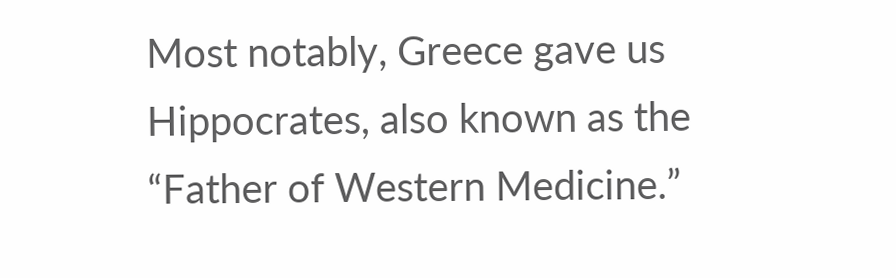Most notably, Greece gave us Hippocrates, also known as the “Father of Western Medicine.”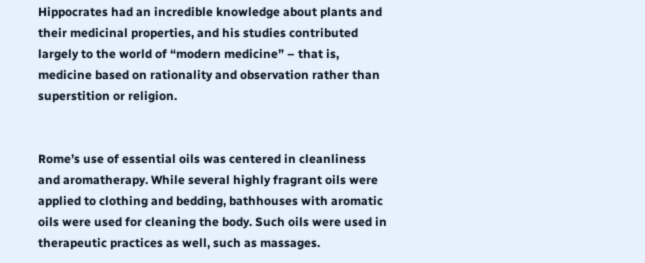Hippocrates had an incredible knowledge about plants and their medicinal properties, and his studies contributed largely to the world of “modern medicine” – that is, medicine based on rationality and observation rather than superstition or religion.


Rome’s use of essential oils was centered in cleanliness and aromatherapy. While several highly fragrant oils were applied to clothing and bedding, bathhouses with aromatic oils were used for cleaning the body. Such oils were used in therapeutic practices as well, such as massages.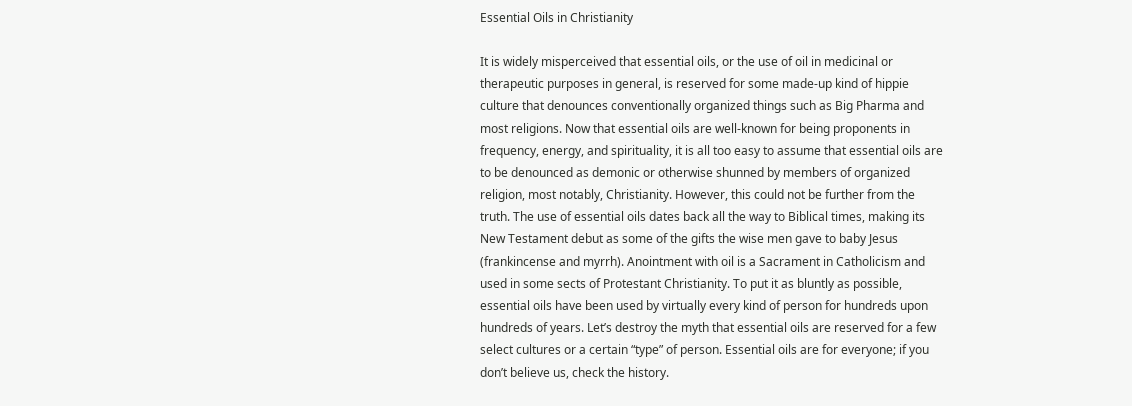Essential Oils in Christianity

It is widely misperceived that essential oils, or the use of oil in medicinal or therapeutic purposes in general, is reserved for some made-up kind of hippie culture that denounces conventionally organized things such as Big Pharma and most religions. Now that essential oils are well-known for being proponents in frequency, energy, and spirituality, it is all too easy to assume that essential oils are to be denounced as demonic or otherwise shunned by members of organized religion, most notably, Christianity. However, this could not be further from the truth. The use of essential oils dates back all the way to Biblical times, making its New Testament debut as some of the gifts the wise men gave to baby Jesus (frankincense and myrrh). Anointment with oil is a Sacrament in Catholicism and used in some sects of Protestant Christianity. To put it as bluntly as possible, essential oils have been used by virtually every kind of person for hundreds upon hundreds of years. Let’s destroy the myth that essential oils are reserved for a few select cultures or a certain “type” of person. Essential oils are for everyone; if you don’t believe us, check the history.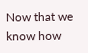Now that we know how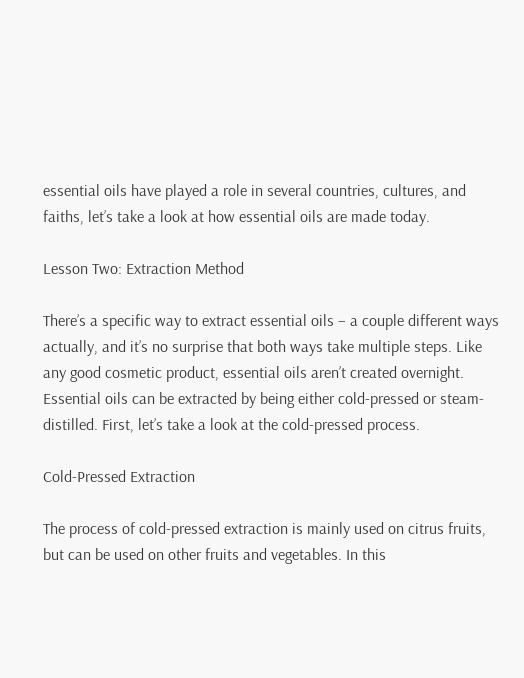essential oils have played a role in several countries, cultures, and faiths, let’s take a look at how essential oils are made today.

Lesson Two: Extraction Method

There’s a specific way to extract essential oils – a couple different ways actually, and it’s no surprise that both ways take multiple steps. Like any good cosmetic product, essential oils aren’t created overnight. Essential oils can be extracted by being either cold-pressed or steam-distilled. First, let’s take a look at the cold-pressed process.

Cold-Pressed Extraction

The process of cold-pressed extraction is mainly used on citrus fruits, but can be used on other fruits and vegetables. In this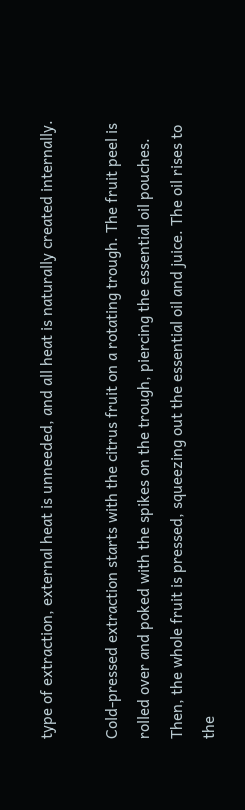type of extraction, external heat is unneeded, and all heat is naturally created internally.

Cold-pressed extraction starts with the citrus fruit on a rotating trough. The fruit peel is rolled over and poked with the spikes on the trough, piercing the essential oil pouches. Then, the whole fruit is pressed, squeezing out the essential oil and juice. The oil rises to the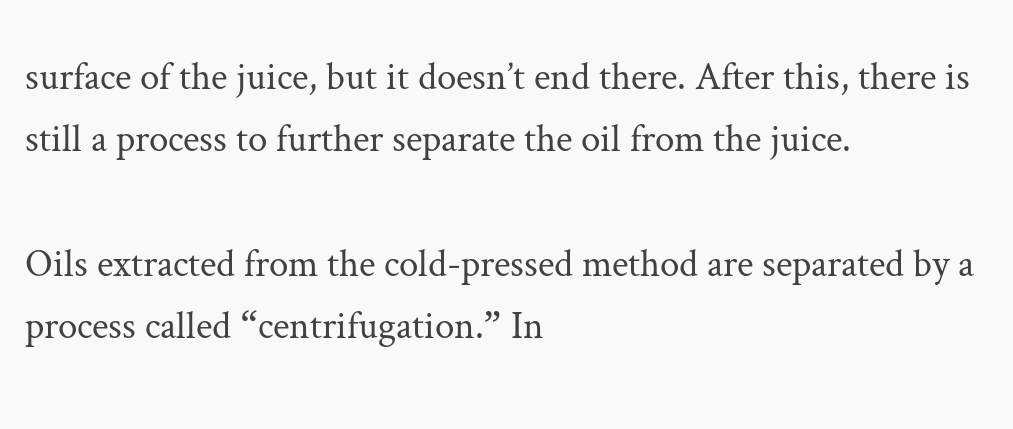surface of the juice, but it doesn’t end there. After this, there is still a process to further separate the oil from the juice.

Oils extracted from the cold-pressed method are separated by a process called “centrifugation.” In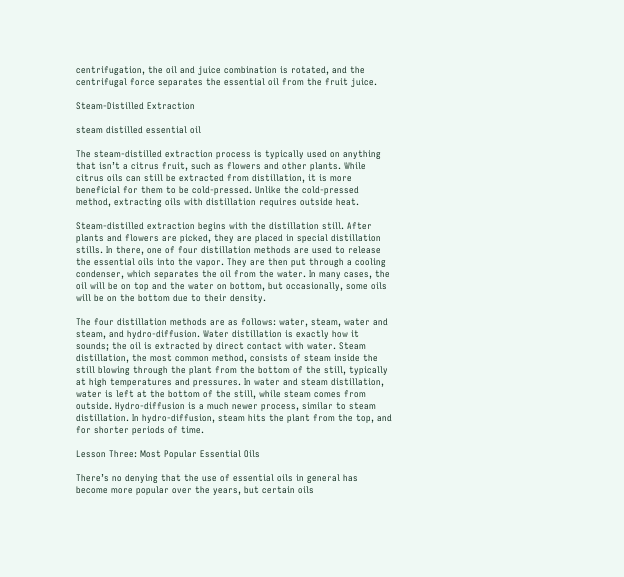centrifugation, the oil and juice combination is rotated, and the centrifugal force separates the essential oil from the fruit juice.

Steam-Distilled Extraction

steam distilled essential oil

The steam-distilled extraction process is typically used on anything that isn’t a citrus fruit, such as flowers and other plants. While citrus oils can still be extracted from distillation, it is more beneficial for them to be cold-pressed. Unlike the cold-pressed method, extracting oils with distillation requires outside heat.

Steam-distilled extraction begins with the distillation still. After plants and flowers are picked, they are placed in special distillation stills. In there, one of four distillation methods are used to release the essential oils into the vapor. They are then put through a cooling condenser, which separates the oil from the water. In many cases, the oil will be on top and the water on bottom, but occasionally, some oils will be on the bottom due to their density.

The four distillation methods are as follows: water, steam, water and steam, and hydro-diffusion. Water distillation is exactly how it sounds; the oil is extracted by direct contact with water. Steam distillation, the most common method, consists of steam inside the still blowing through the plant from the bottom of the still, typically at high temperatures and pressures. In water and steam distillation, water is left at the bottom of the still, while steam comes from outside. Hydro-diffusion is a much newer process, similar to steam distillation. In hydro-diffusion, steam hits the plant from the top, and for shorter periods of time.

Lesson Three: Most Popular Essential Oils

There’s no denying that the use of essential oils in general has become more popular over the years, but certain oils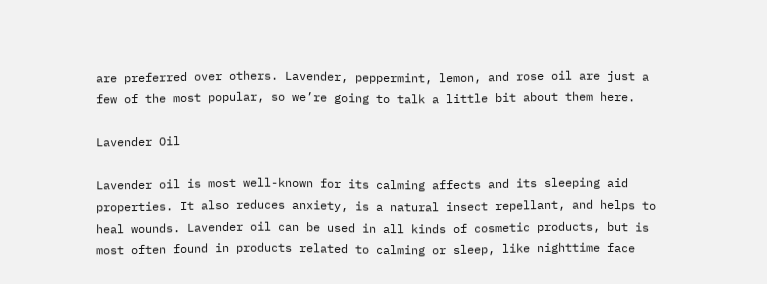are preferred over others. Lavender, peppermint, lemon, and rose oil are just a few of the most popular, so we’re going to talk a little bit about them here.

Lavender Oil

Lavender oil is most well-known for its calming affects and its sleeping aid properties. It also reduces anxiety, is a natural insect repellant, and helps to heal wounds. Lavender oil can be used in all kinds of cosmetic products, but is most often found in products related to calming or sleep, like nighttime face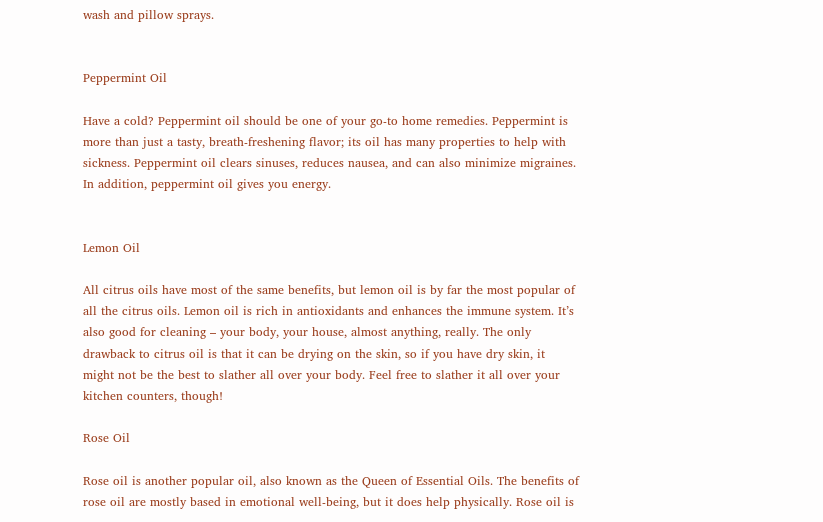wash and pillow sprays.


Peppermint Oil

Have a cold? Peppermint oil should be one of your go-to home remedies. Peppermint is more than just a tasty, breath-freshening flavor; its oil has many properties to help with sickness. Peppermint oil clears sinuses, reduces nausea, and can also minimize migraines. In addition, peppermint oil gives you energy.


Lemon Oil

All citrus oils have most of the same benefits, but lemon oil is by far the most popular of all the citrus oils. Lemon oil is rich in antioxidants and enhances the immune system. It’s also good for cleaning – your body, your house, almost anything, really. The only drawback to citrus oil is that it can be drying on the skin, so if you have dry skin, it might not be the best to slather all over your body. Feel free to slather it all over your kitchen counters, though!

Rose Oil

Rose oil is another popular oil, also known as the Queen of Essential Oils. The benefits of rose oil are mostly based in emotional well-being, but it does help physically. Rose oil is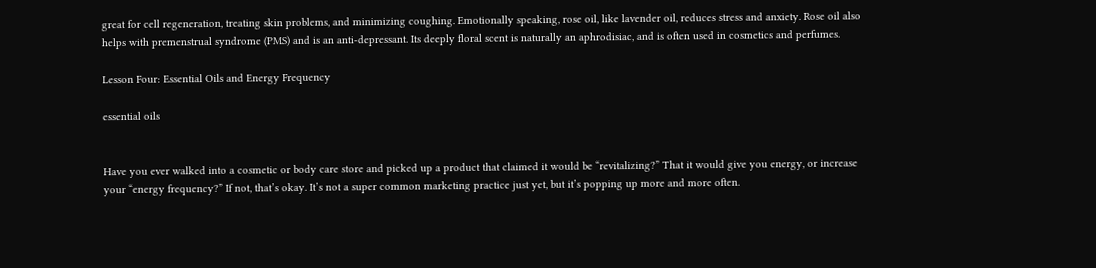great for cell regeneration, treating skin problems, and minimizing coughing. Emotionally speaking, rose oil, like lavender oil, reduces stress and anxiety. Rose oil also helps with premenstrual syndrome (PMS) and is an anti-depressant. Its deeply floral scent is naturally an aphrodisiac, and is often used in cosmetics and perfumes.

Lesson Four: Essential Oils and Energy Frequency

essential oils


Have you ever walked into a cosmetic or body care store and picked up a product that claimed it would be “revitalizing?” That it would give you energy, or increase your “energy frequency?” If not, that’s okay. It’s not a super common marketing practice just yet, but it’s popping up more and more often.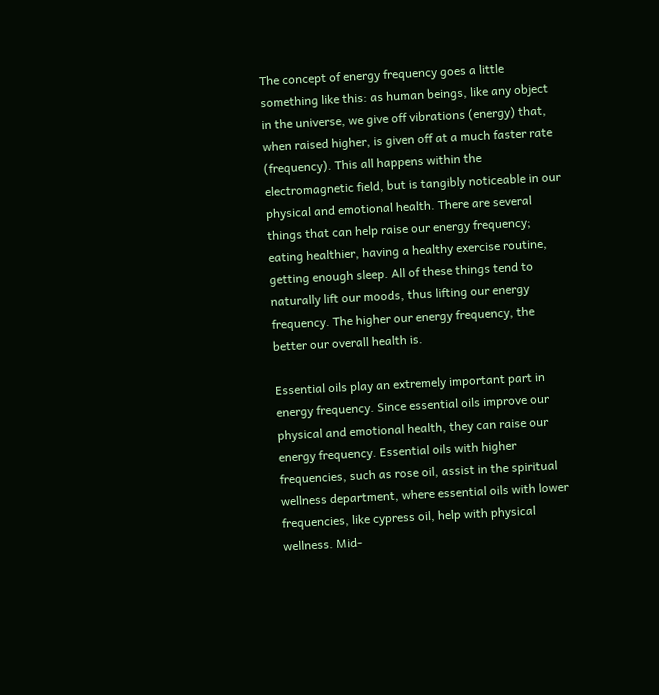The concept of energy frequency goes a little something like this: as human beings, like any object in the universe, we give off vibrations (energy) that, when raised higher, is given off at a much faster rate (frequency). This all happens within the electromagnetic field, but is tangibly noticeable in our physical and emotional health. There are several things that can help raise our energy frequency; eating healthier, having a healthy exercise routine, getting enough sleep. All of these things tend to naturally lift our moods, thus lifting our energy frequency. The higher our energy frequency, the better our overall health is.

Essential oils play an extremely important part in energy frequency. Since essential oils improve our physical and emotional health, they can raise our energy frequency. Essential oils with higher frequencies, such as rose oil, assist in the spiritual wellness department, where essential oils with lower frequencies, like cypress oil, help with physical wellness. Mid-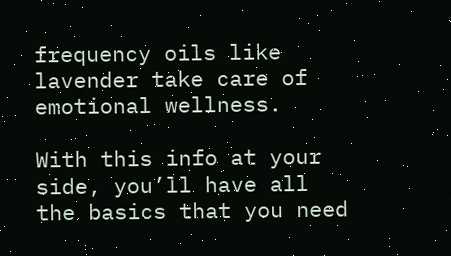frequency oils like lavender take care of emotional wellness.

With this info at your side, you’ll have all the basics that you need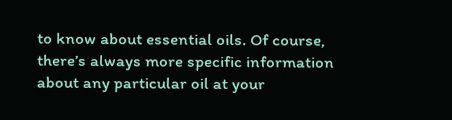to know about essential oils. Of course, there’s always more specific information about any particular oil at your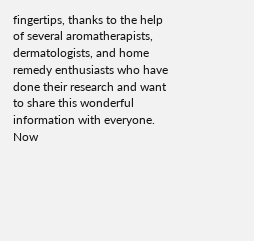fingertips, thanks to the help of several aromatherapists, dermatologists, and home remedy enthusiasts who have done their research and want to share this wonderful information with everyone. Now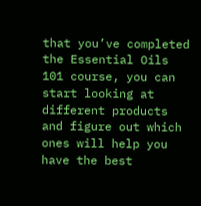that you’ve completed the Essential Oils 101 course, you can start looking at different products and figure out which ones will help you have the best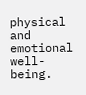physical and emotional well-being.